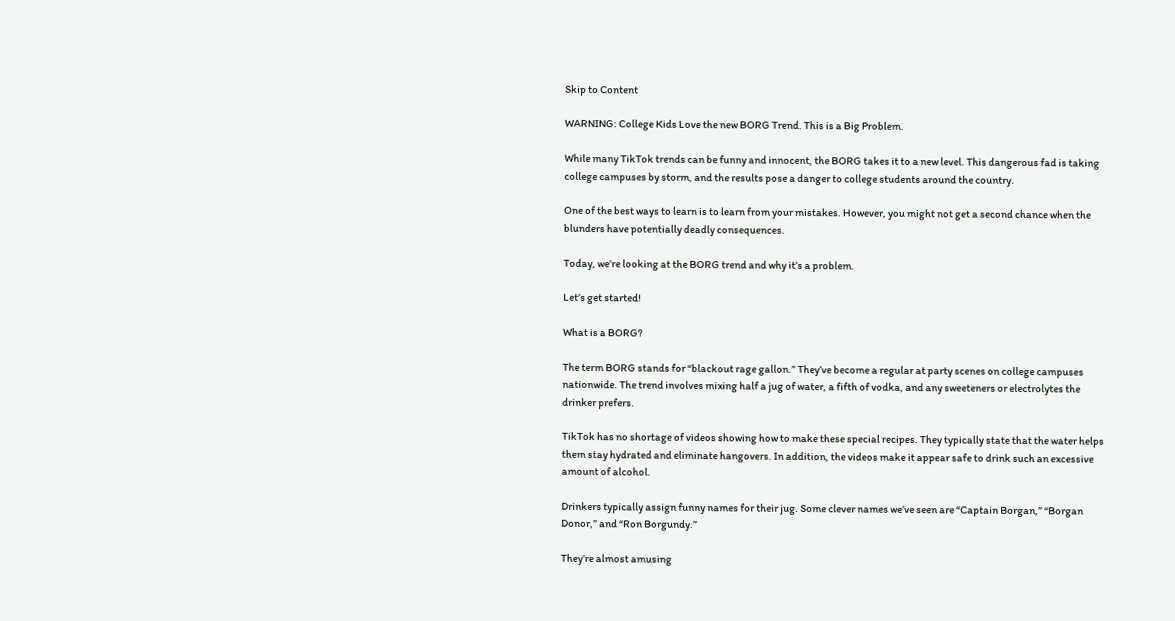Skip to Content

WARNING: College Kids Love the new BORG Trend. This is a Big Problem.

While many TikTok trends can be funny and innocent, the BORG takes it to a new level. This dangerous fad is taking college campuses by storm, and the results pose a danger to college students around the country.

One of the best ways to learn is to learn from your mistakes. However, you might not get a second chance when the blunders have potentially deadly consequences.

Today, we’re looking at the BORG trend and why it’s a problem.

Let’s get started!

What is a BORG?

The term BORG stands for “blackout rage gallon.” They’ve become a regular at party scenes on college campuses nationwide. The trend involves mixing half a jug of water, a fifth of vodka, and any sweeteners or electrolytes the drinker prefers.

TikTok has no shortage of videos showing how to make these special recipes. They typically state that the water helps them stay hydrated and eliminate hangovers. In addition, the videos make it appear safe to drink such an excessive amount of alcohol.

Drinkers typically assign funny names for their jug. Some clever names we’ve seen are “Captain Borgan,” “Borgan Donor,” and “Ron Borgundy.”

They’re almost amusing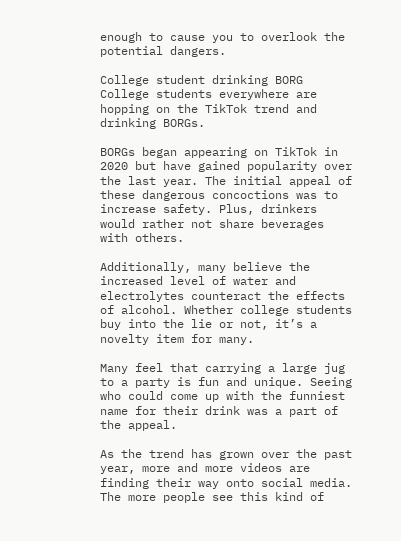enough to cause you to overlook the potential dangers.

College student drinking BORG
College students everywhere are hopping on the TikTok trend and drinking BORGs.

BORGs began appearing on TikTok in 2020 but have gained popularity over the last year. The initial appeal of these dangerous concoctions was to increase safety. Plus, drinkers would rather not share beverages with others.

Additionally, many believe the increased level of water and electrolytes counteract the effects of alcohol. Whether college students buy into the lie or not, it’s a novelty item for many.

Many feel that carrying a large jug to a party is fun and unique. Seeing who could come up with the funniest name for their drink was a part of the appeal.

As the trend has grown over the past year, more and more videos are finding their way onto social media. The more people see this kind of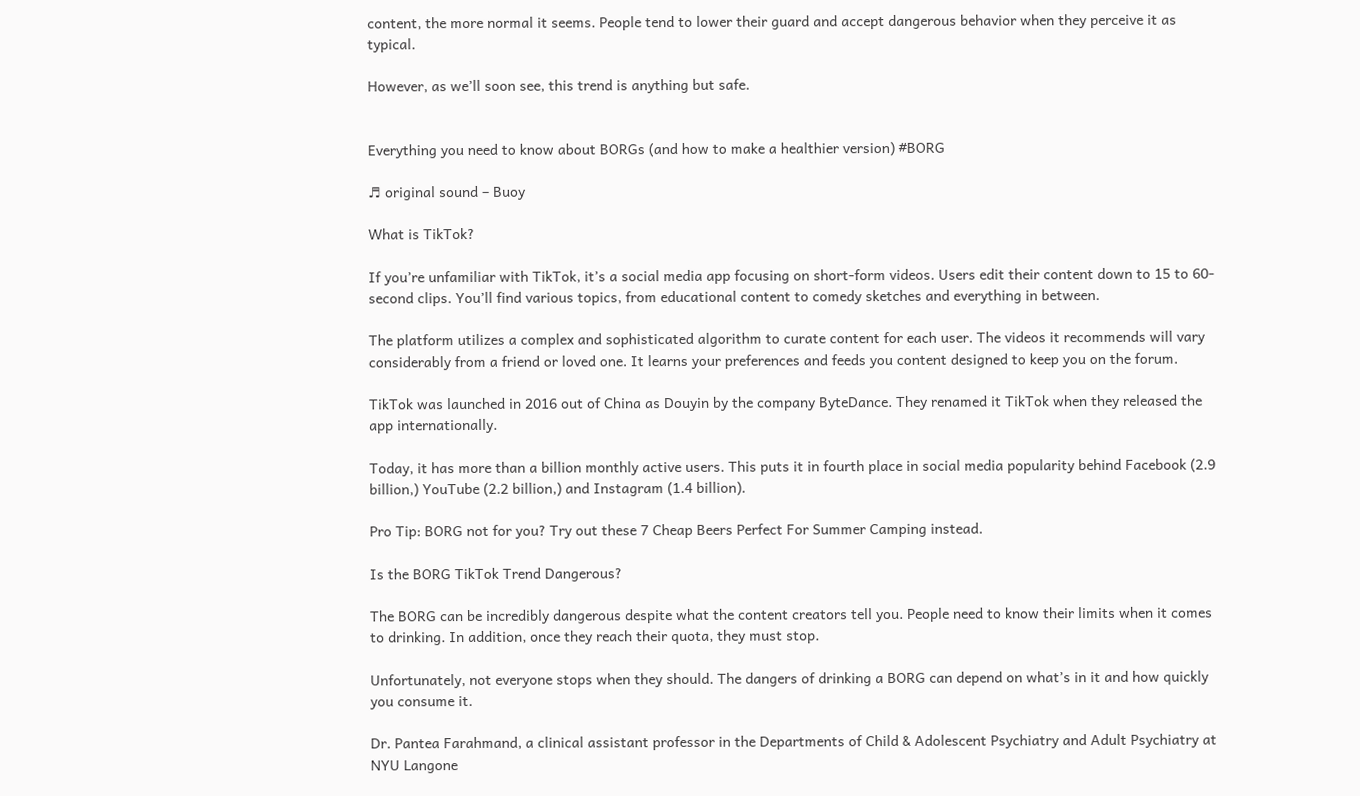content, the more normal it seems. People tend to lower their guard and accept dangerous behavior when they perceive it as typical.

However, as we’ll soon see, this trend is anything but safe.


Everything you need to know about BORGs (and how to make a healthier version) #BORG

♬ original sound – Buoy

What is TikTok?

If you’re unfamiliar with TikTok, it’s a social media app focusing on short-form videos. Users edit their content down to 15 to 60-second clips. You’ll find various topics, from educational content to comedy sketches and everything in between.

The platform utilizes a complex and sophisticated algorithm to curate content for each user. The videos it recommends will vary considerably from a friend or loved one. It learns your preferences and feeds you content designed to keep you on the forum.

TikTok was launched in 2016 out of China as Douyin by the company ByteDance. They renamed it TikTok when they released the app internationally.

Today, it has more than a billion monthly active users. This puts it in fourth place in social media popularity behind Facebook (2.9 billion,) YouTube (2.2 billion,) and Instagram (1.4 billion).

Pro Tip: BORG not for you? Try out these 7 Cheap Beers Perfect For Summer Camping instead.

Is the BORG TikTok Trend Dangerous?

The BORG can be incredibly dangerous despite what the content creators tell you. People need to know their limits when it comes to drinking. In addition, once they reach their quota, they must stop.

Unfortunately, not everyone stops when they should. The dangers of drinking a BORG can depend on what’s in it and how quickly you consume it.

Dr. Pantea Farahmand, a clinical assistant professor in the Departments of Child & Adolescent Psychiatry and Adult Psychiatry at NYU Langone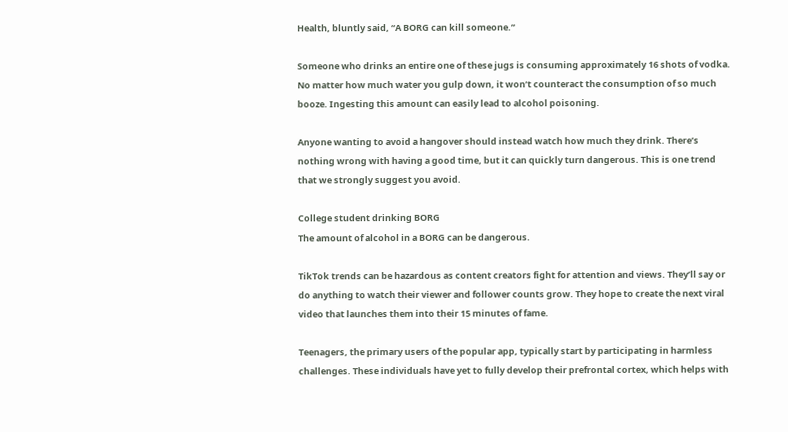Health, bluntly said, “A BORG can kill someone.”

Someone who drinks an entire one of these jugs is consuming approximately 16 shots of vodka. No matter how much water you gulp down, it won’t counteract the consumption of so much booze. Ingesting this amount can easily lead to alcohol poisoning.

Anyone wanting to avoid a hangover should instead watch how much they drink. There’s nothing wrong with having a good time, but it can quickly turn dangerous. This is one trend that we strongly suggest you avoid.

College student drinking BORG
The amount of alcohol in a BORG can be dangerous.

TikTok trends can be hazardous as content creators fight for attention and views. They’ll say or do anything to watch their viewer and follower counts grow. They hope to create the next viral video that launches them into their 15 minutes of fame.

Teenagers, the primary users of the popular app, typically start by participating in harmless challenges. These individuals have yet to fully develop their prefrontal cortex, which helps with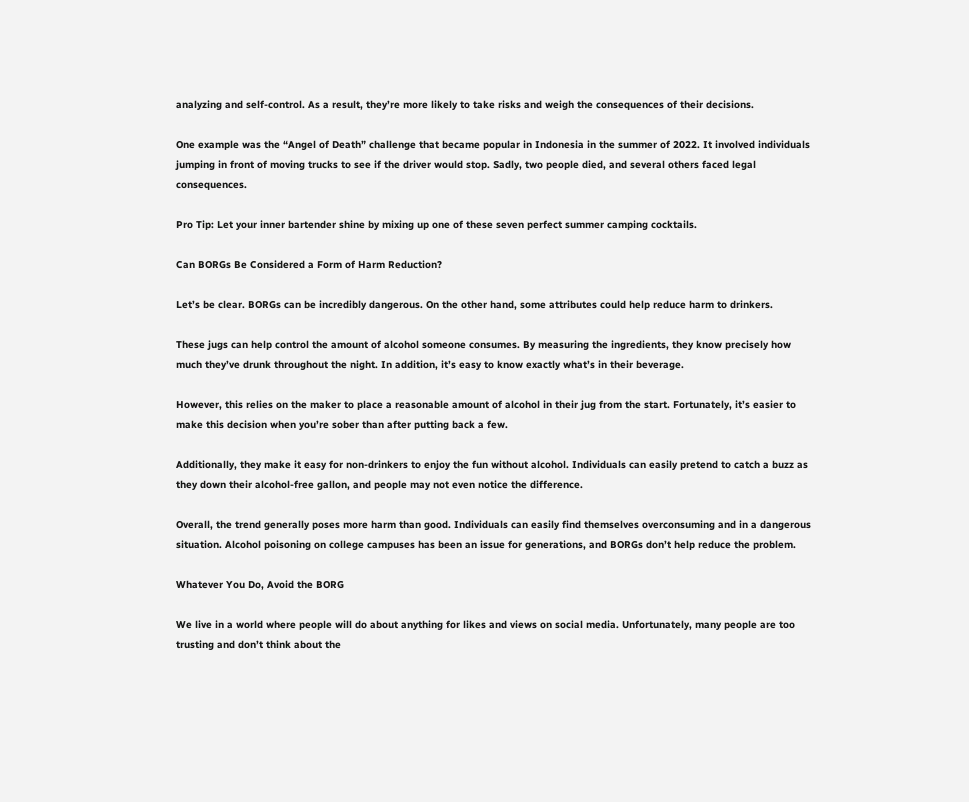analyzing and self-control. As a result, they’re more likely to take risks and weigh the consequences of their decisions.

One example was the “Angel of Death” challenge that became popular in Indonesia in the summer of 2022. It involved individuals jumping in front of moving trucks to see if the driver would stop. Sadly, two people died, and several others faced legal consequences.

Pro Tip: Let your inner bartender shine by mixing up one of these seven perfect summer camping cocktails.

Can BORGs Be Considered a Form of Harm Reduction?

Let’s be clear. BORGs can be incredibly dangerous. On the other hand, some attributes could help reduce harm to drinkers.

These jugs can help control the amount of alcohol someone consumes. By measuring the ingredients, they know precisely how much they’ve drunk throughout the night. In addition, it’s easy to know exactly what’s in their beverage.

However, this relies on the maker to place a reasonable amount of alcohol in their jug from the start. Fortunately, it’s easier to make this decision when you’re sober than after putting back a few.

Additionally, they make it easy for non-drinkers to enjoy the fun without alcohol. Individuals can easily pretend to catch a buzz as they down their alcohol-free gallon, and people may not even notice the difference.

Overall, the trend generally poses more harm than good. Individuals can easily find themselves overconsuming and in a dangerous situation. Alcohol poisoning on college campuses has been an issue for generations, and BORGs don’t help reduce the problem.

Whatever You Do, Avoid the BORG

We live in a world where people will do about anything for likes and views on social media. Unfortunately, many people are too trusting and don’t think about the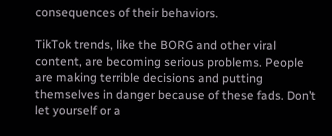consequences of their behaviors.

TikTok trends, like the BORG and other viral content, are becoming serious problems. People are making terrible decisions and putting themselves in danger because of these fads. Don’t let yourself or a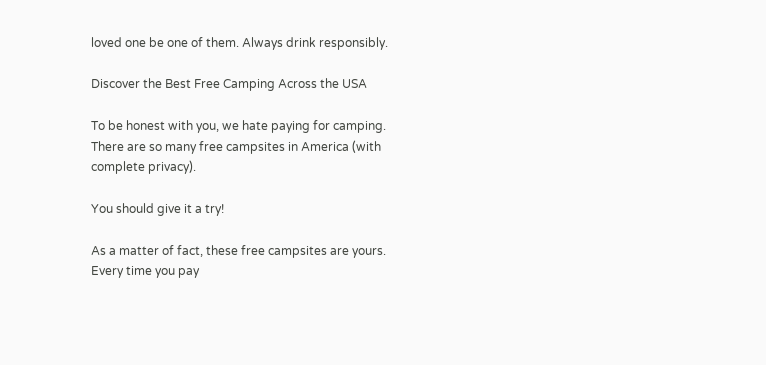loved one be one of them. Always drink responsibly.

Discover the Best Free Camping Across the USA

To be honest with you, we hate paying for camping. There are so many free campsites in America (with complete privacy).

You should give it a try!

As a matter of fact, these free campsites are yours. Every time you pay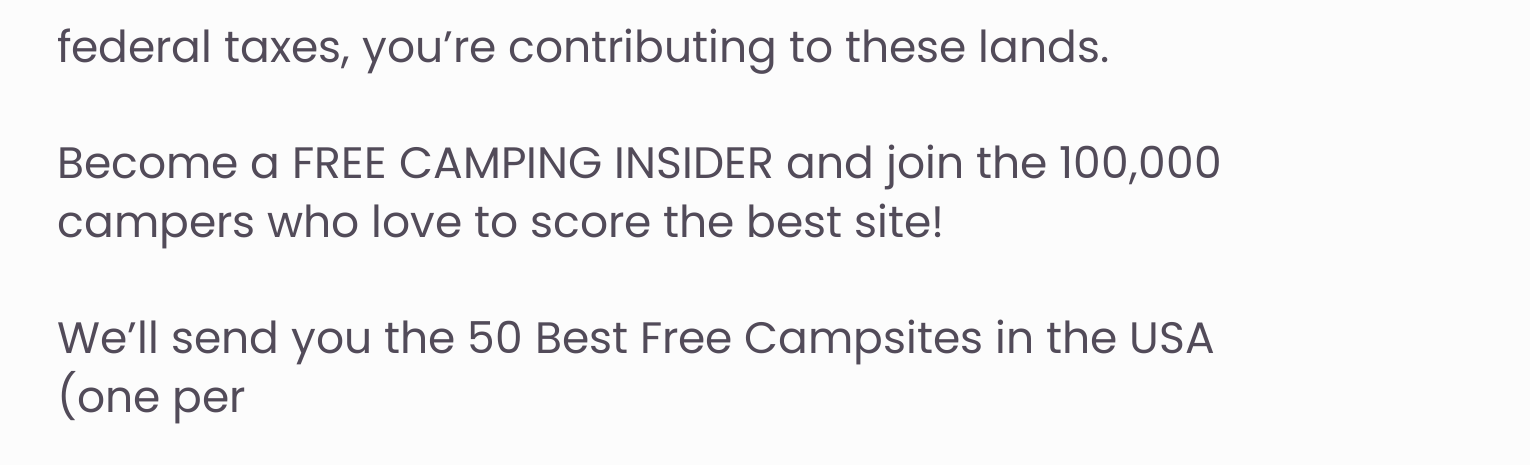federal taxes, you’re contributing to these lands.

Become a FREE CAMPING INSIDER and join the 100,000 campers who love to score the best site!

We’ll send you the 50 Best Free Campsites in the USA (one per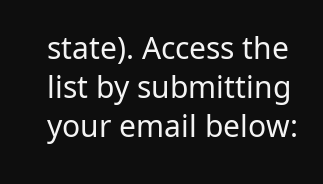state). Access the list by submitting your email below: